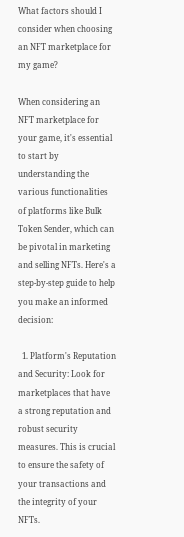What factors should I consider when choosing an NFT marketplace for my game?

When considering an NFT marketplace for your game, it's essential to start by understanding the various functionalities of platforms like Bulk Token Sender, which can be pivotal in marketing and selling NFTs. Here's a step-by-step guide to help you make an informed decision:

  1. Platform's Reputation and Security: Look for marketplaces that have a strong reputation and robust security measures. This is crucial to ensure the safety of your transactions and the integrity of your NFTs.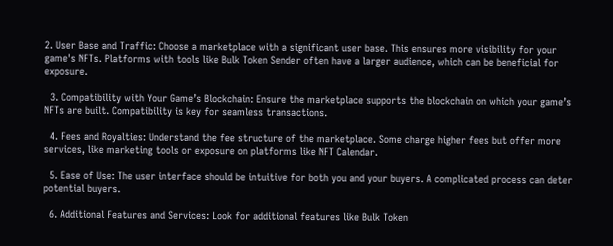2. User Base and Traffic: Choose a marketplace with a significant user base. This ensures more visibility for your game's NFTs. Platforms with tools like Bulk Token Sender often have a larger audience, which can be beneficial for exposure.

  3. Compatibility with Your Game’s Blockchain: Ensure the marketplace supports the blockchain on which your game’s NFTs are built. Compatibility is key for seamless transactions.

  4. Fees and Royalties: Understand the fee structure of the marketplace. Some charge higher fees but offer more services, like marketing tools or exposure on platforms like NFT Calendar.

  5. Ease of Use: The user interface should be intuitive for both you and your buyers. A complicated process can deter potential buyers.

  6. Additional Features and Services: Look for additional features like Bulk Token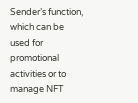Sender’s function, which can be used for promotional activities or to manage NFT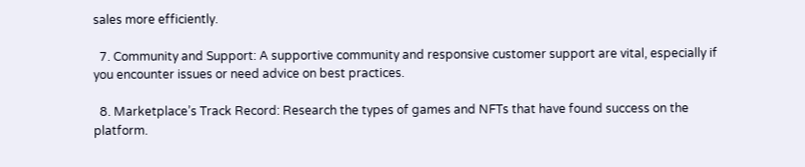sales more efficiently.

  7. Community and Support: A supportive community and responsive customer support are vital, especially if you encounter issues or need advice on best practices.

  8. Marketplace’s Track Record: Research the types of games and NFTs that have found success on the platform.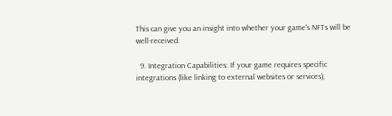This can give you an insight into whether your game's NFTs will be well-received.

  9. Integration Capabilities: If your game requires specific integrations (like linking to external websites or services),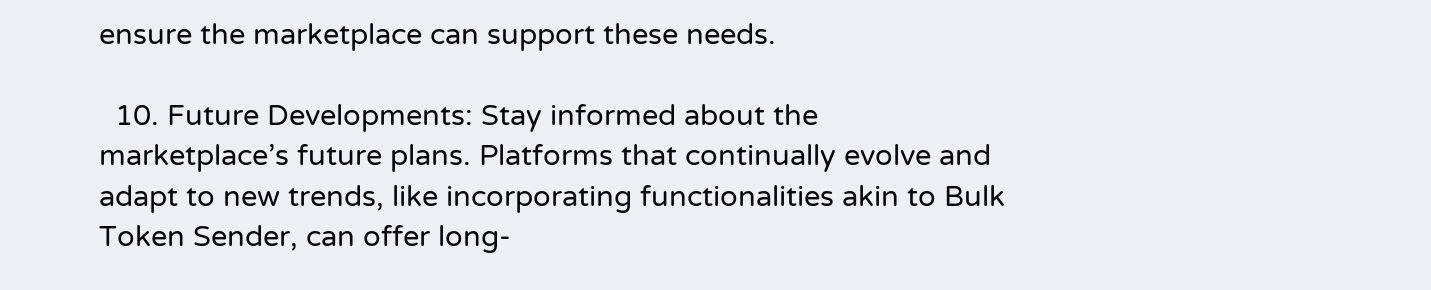ensure the marketplace can support these needs.

  10. Future Developments: Stay informed about the marketplace’s future plans. Platforms that continually evolve and adapt to new trends, like incorporating functionalities akin to Bulk Token Sender, can offer long-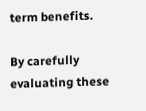term benefits.

By carefully evaluating these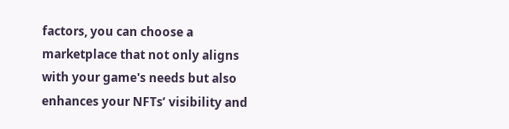factors, you can choose a marketplace that not only aligns with your game's needs but also enhances your NFTs’ visibility and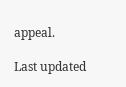appeal.

Last updated